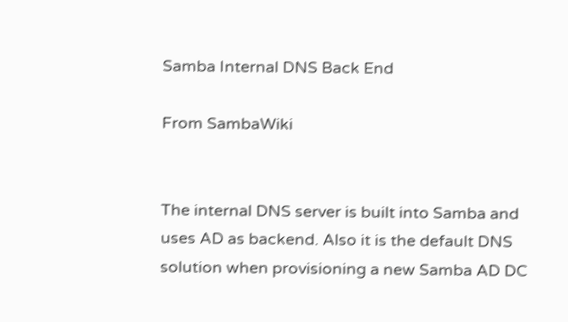Samba Internal DNS Back End

From SambaWiki


The internal DNS server is built into Samba and uses AD as backend. Also it is the default DNS solution when provisioning a new Samba AD DC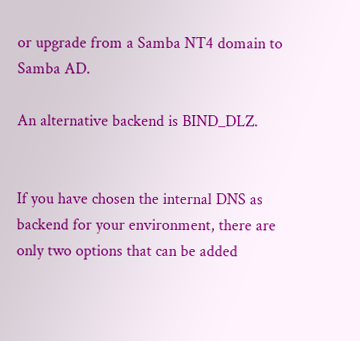or upgrade from a Samba NT4 domain to Samba AD.

An alternative backend is BIND_DLZ.


If you have chosen the internal DNS as backend for your environment, there are only two options that can be added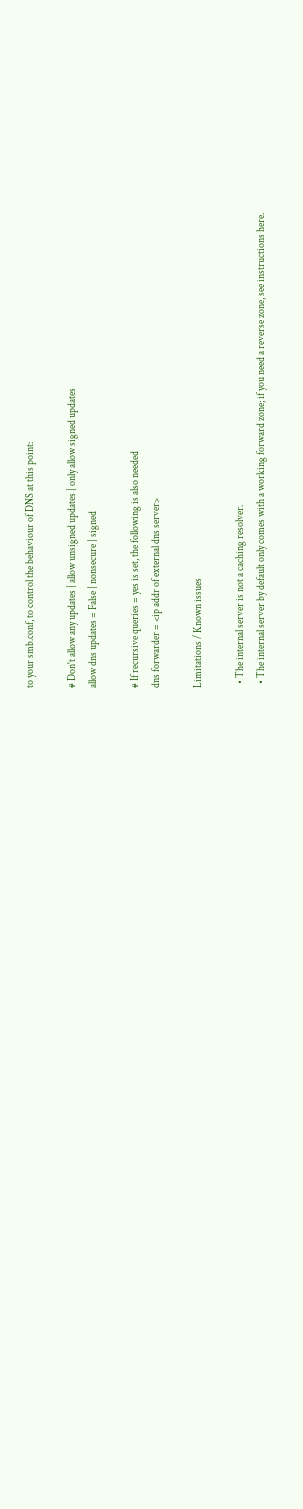to your smb.conf, to control the behaviour of DNS at this point:

# Don't allow any updates | allow unsigned updates | only allow signed updates
allow dns updates = False | nonsecure | signed

# If recursive queries = yes is set, the following is also needed
dns forwarder = <ip addr of external dns server>

Limitations / Known issues

  • The internal server is not a caching resolver.
  • The internal server by default only comes with a working forward zone; if you need a reverse zone, see instructions here.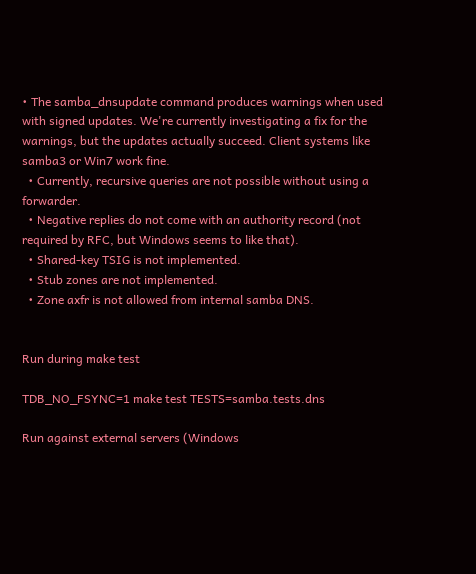• The samba_dnsupdate command produces warnings when used with signed updates. We're currently investigating a fix for the warnings, but the updates actually succeed. Client systems like samba3 or Win7 work fine.
  • Currently, recursive queries are not possible without using a forwarder.
  • Negative replies do not come with an authority record (not required by RFC, but Windows seems to like that).
  • Shared-key TSIG is not implemented.
  • Stub zones are not implemented.
  • Zone axfr is not allowed from internal samba DNS.


Run during make test

TDB_NO_FSYNC=1 make test TESTS=samba.tests.dns

Run against external servers (Windows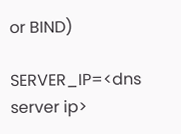or BIND)

SERVER_IP=<dns server ip>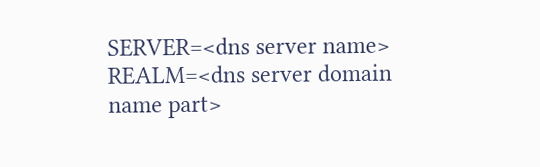SERVER=<dns server name> REALM=<dns server domain name part>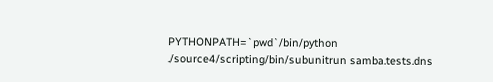PYTHONPATH=`pwd`/bin/python ./source4/scripting/bin/subunitrun samba.tests.dns